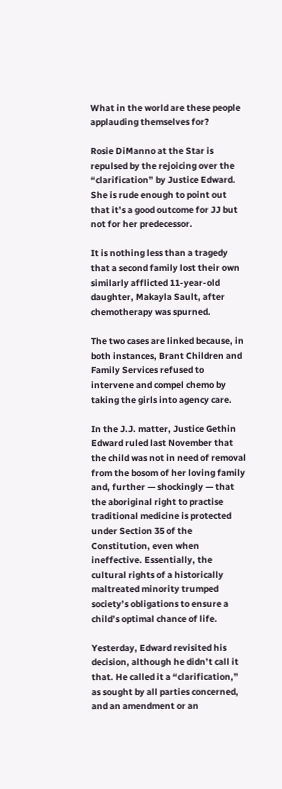What in the world are these people applauding themselves for?

Rosie DiManno at the Star is repulsed by the rejoicing over the “clarification” by Justice Edward. She is rude enough to point out that it’s a good outcome for JJ but not for her predecessor.

It is nothing less than a tragedy that a second family lost their own similarly afflicted 11-year-old daughter, Makayla Sault, after chemotherapy was spurned.

The two cases are linked because, in both instances, Brant Children and Family Services refused to intervene and compel chemo by taking the girls into agency care.

In the J.J. matter, Justice Gethin Edward ruled last November that the child was not in need of removal from the bosom of her loving family and, further — shockingly — that the aboriginal right to practise traditional medicine is protected under Section 35 of the Constitution, even when ineffective. Essentially, the cultural rights of a historically maltreated minority trumped society’s obligations to ensure a child’s optimal chance of life.

Yesterday, Edward revisited his decision, although he didn’t call it that. He called it a “clarification,” as sought by all parties concerned, and an amendment or an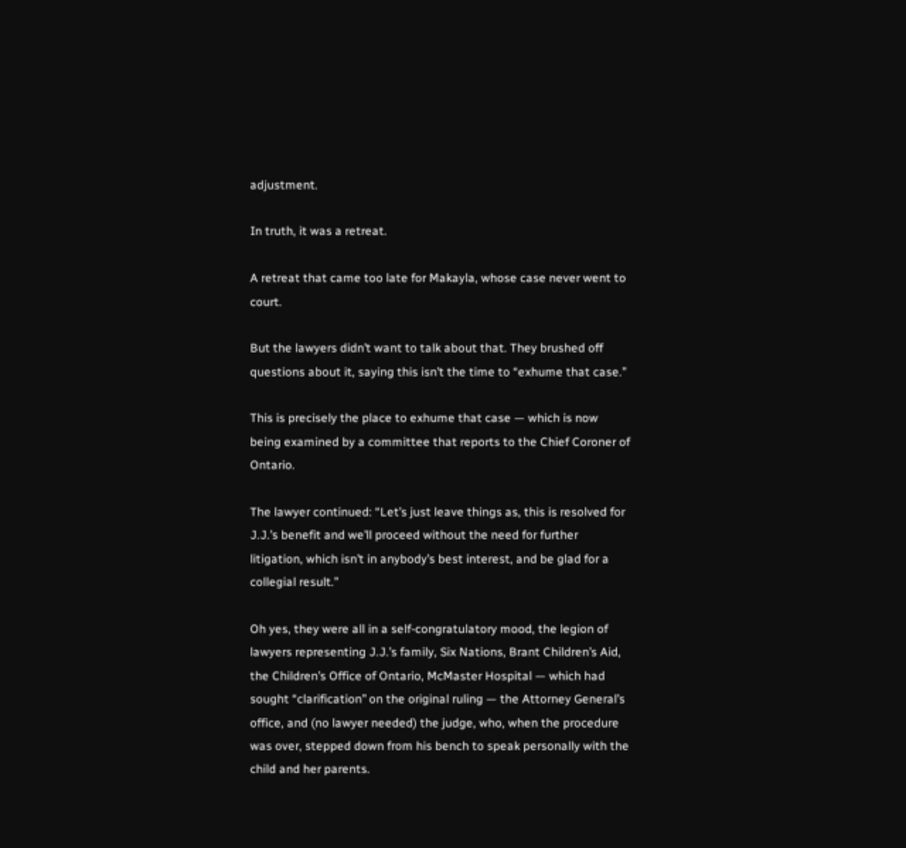adjustment.

In truth, it was a retreat.

A retreat that came too late for Makayla, whose case never went to court.

But the lawyers didn’t want to talk about that. They brushed off questions about it, saying this isn’t the time to “exhume that case.”

This is precisely the place to exhume that case — which is now being examined by a committee that reports to the Chief Coroner of Ontario.

The lawyer continued: “Let’s just leave things as, this is resolved for J.J.’s benefit and we’ll proceed without the need for further litigation, which isn’t in anybody’s best interest, and be glad for a collegial result.”

Oh yes, they were all in a self-congratulatory mood, the legion of lawyers representing J.J.’s family, Six Nations, Brant Children’s Aid, the Children’s Office of Ontario, McMaster Hospital — which had sought “clarification’’ on the original ruling — the Attorney General’s office, and (no lawyer needed) the judge, who, when the procedure was over, stepped down from his bench to speak personally with the child and her parents.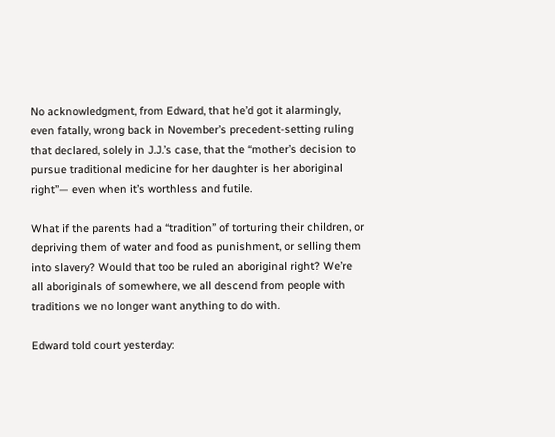No acknowledgment, from Edward, that he’d got it alarmingly, even fatally, wrong back in November’s precedent-setting ruling that declared, solely in J.J.’s case, that the “mother’s decision to pursue traditional medicine for her daughter is her aboriginal right’’— even when it’s worthless and futile.

What if the parents had a “tradition” of torturing their children, or depriving them of water and food as punishment, or selling them into slavery? Would that too be ruled an aboriginal right? We’re all aboriginals of somewhere, we all descend from people with traditions we no longer want anything to do with.

Edward told court yesterday: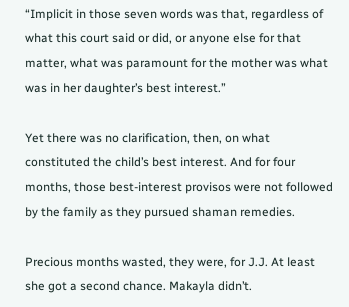“Implicit in those seven words was that, regardless of what this court said or did, or anyone else for that matter, what was paramount for the mother was what was in her daughter’s best interest.”

Yet there was no clarification, then, on what constituted the child’s best interest. And for four months, those best-interest provisos were not followed by the family as they pursued shaman remedies.

Precious months wasted, they were, for J.J. At least she got a second chance. Makayla didn’t.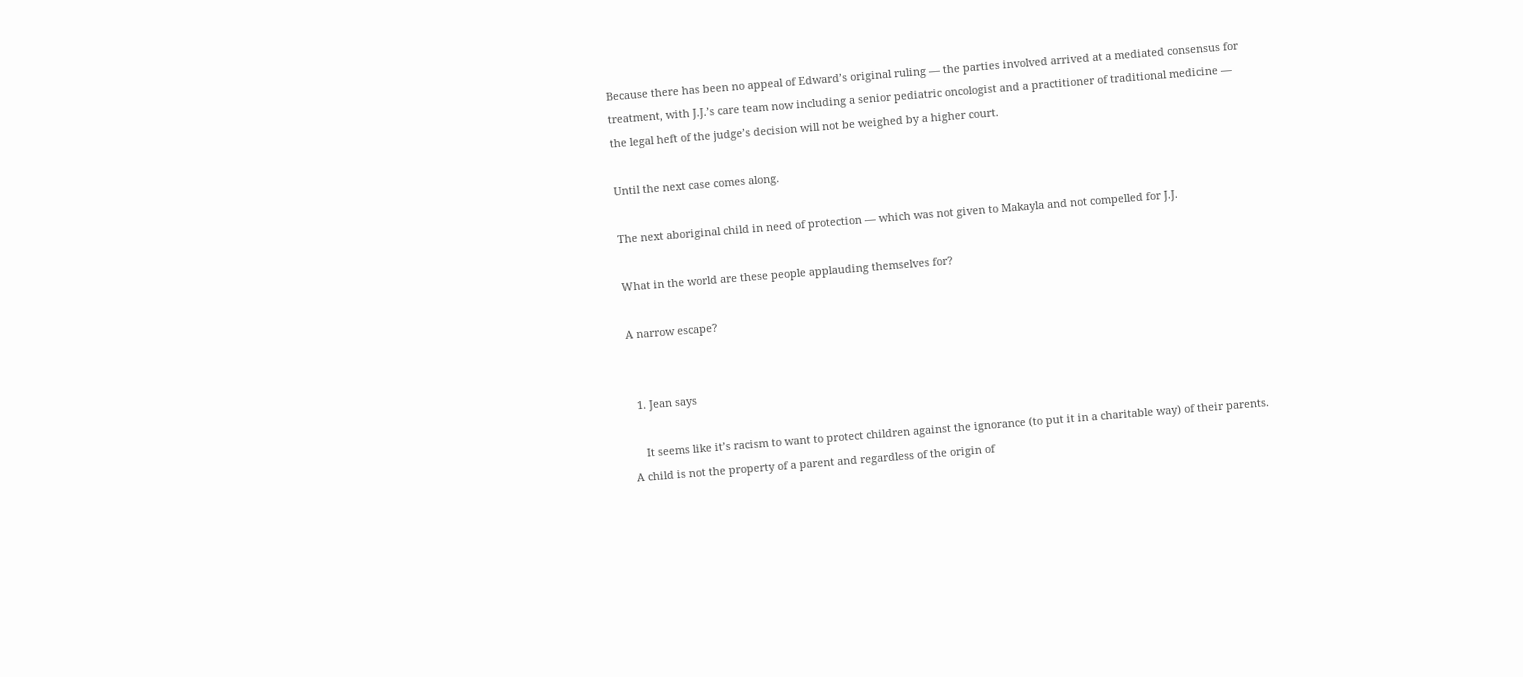Because there has been no appeal of Edward’s original ruling — the parties involved arrived at a mediated consensus for treatment, with J.J.’s care team now including a senior pediatric oncologist and a practitioner of traditional medicine — the legal heft of the judge’s decision will not be weighed by a higher court.

Until the next case comes along.

The next aboriginal child in need of protection — which was not given to Makayla and not compelled for J.J.

What in the world are these people applauding themselves for?

A narrow escape?


  1. Jean says

    It seems like it’s racism to want to protect children against the ignorance (to put it in a charitable way) of their parents. A child is not the property of a parent and regardless of the origin of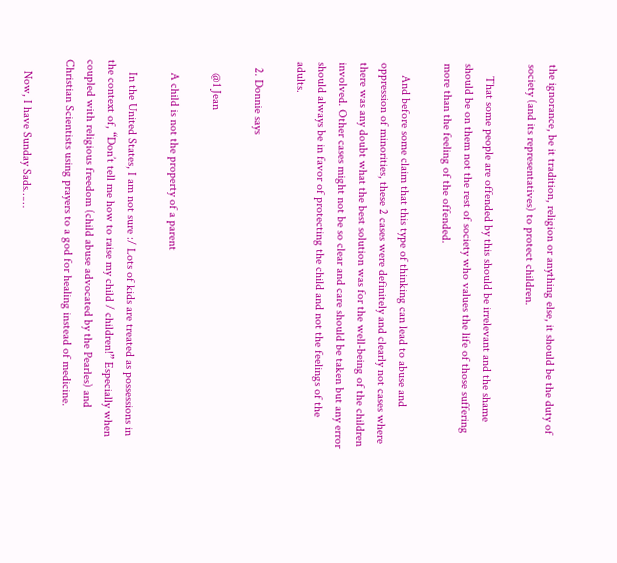the ignorance, be it tradition, religion or anything else, it should be the duty of society (and its representatives) to protect children.

    That some people are offended by this should be irrelevant and the shame should be on them not the rest of society who values the life of those suffering more than the feeling of the offended.

    And before some claim that this type of thinking can lead to abuse and oppression of minorities, these 2 cases were definitely and clearly not cases where there was any doubt what the best solution was for the well-being of the children involved. Other cases might not be so clear and care should be taken but any error should always be in favor of protecting the child and not the feelings of the adults.

  2. Donnie says

    @1 Jean

    A child is not the property of a parent

    In the United States, I am not sure :/ Lots of kids are treated as possessions in the context of, “Don’t tell me how to raise my child / children!” Especially when coupled with religious freedom (child abuse advocated by the Pearles) and Christian Scientists using prayers to a god for healing instead of medicine.

    Now, I have Sunday Sads……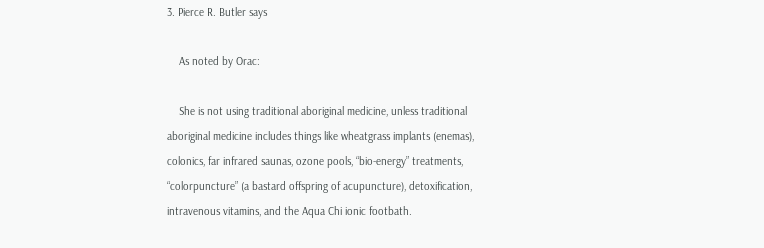3. Pierce R. Butler says

    As noted by Orac:

    She is not using traditional aboriginal medicine, unless traditional aboriginal medicine includes things like wheatgrass implants (enemas), colonics, far infrared saunas, ozone pools, “bio-energy” treatments, “colorpuncture” (a bastard offspring of acupuncture), detoxification, intravenous vitamins, and the Aqua Chi ionic footbath.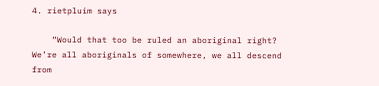4. rietpluim says

    “Would that too be ruled an aboriginal right? We’re all aboriginals of somewhere, we all descend from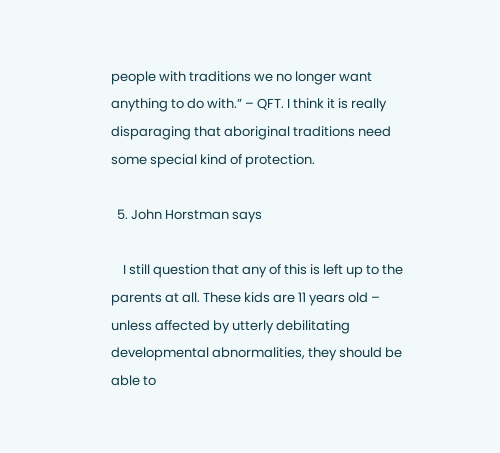people with traditions we no longer want anything to do with.” – QFT. I think it is really disparaging that aboriginal traditions need some special kind of protection.

  5. John Horstman says

    I still question that any of this is left up to the parents at all. These kids are 11 years old – unless affected by utterly debilitating developmental abnormalities, they should be able to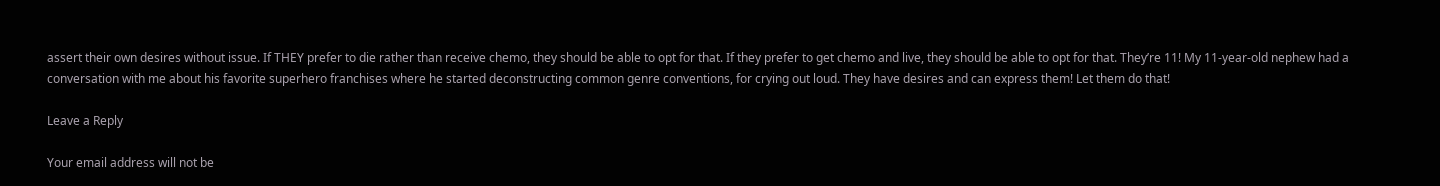assert their own desires without issue. If THEY prefer to die rather than receive chemo, they should be able to opt for that. If they prefer to get chemo and live, they should be able to opt for that. They’re 11! My 11-year-old nephew had a conversation with me about his favorite superhero franchises where he started deconstructing common genre conventions, for crying out loud. They have desires and can express them! Let them do that!

Leave a Reply

Your email address will not be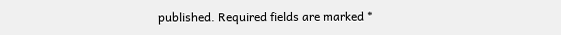published. Required fields are marked *